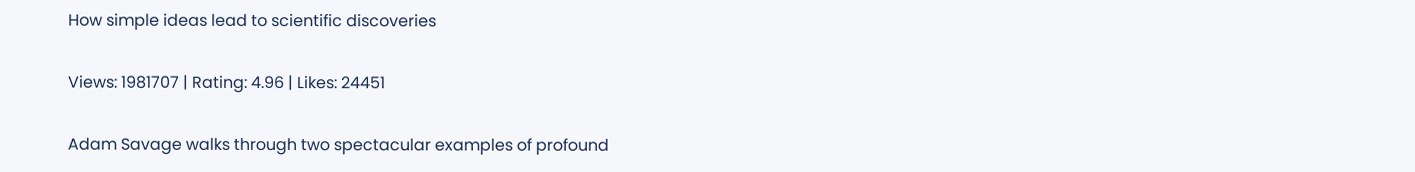How simple ideas lead to scientific discoveries

Views: 1981707 | Rating: 4.96 | Likes: 24451

Adam Savage walks through two spectacular examples of profound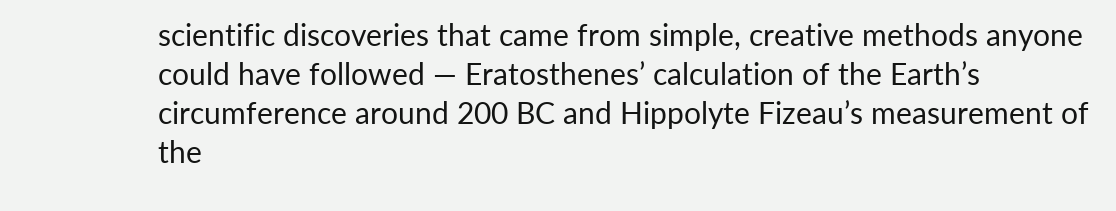scientific discoveries that came from simple, creative methods anyone could have followed — Eratosthenes’ calculation of the Earth’s circumference around 200 BC and Hippolyte Fizeau’s measurement of the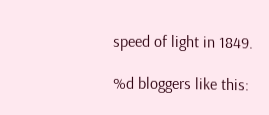speed of light in 1849.

%d bloggers like this: